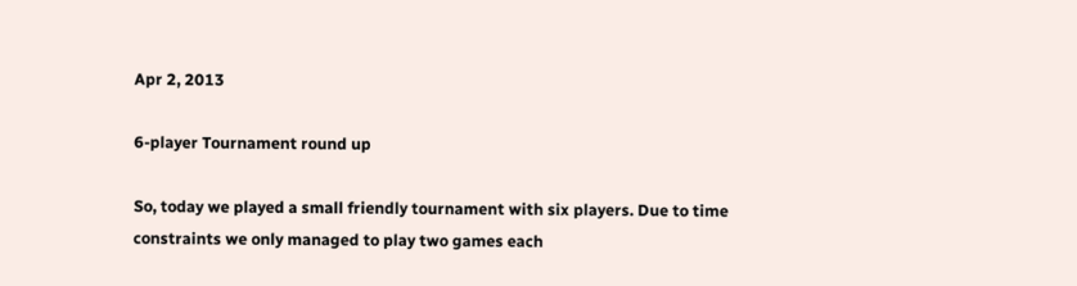Apr 2, 2013

6-player Tournament round up

So, today we played a small friendly tournament with six players. Due to time constraints we only managed to play two games each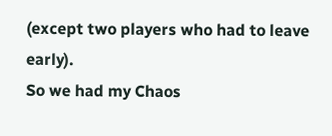(except two players who had to leave early).
So we had my Chaos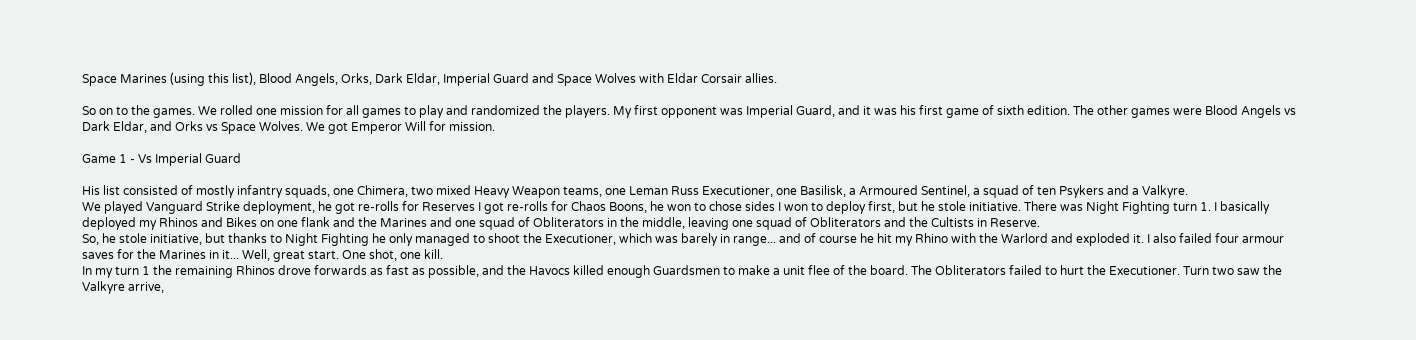Space Marines (using this list), Blood Angels, Orks, Dark Eldar, Imperial Guard and Space Wolves with Eldar Corsair allies.

So on to the games. We rolled one mission for all games to play and randomized the players. My first opponent was Imperial Guard, and it was his first game of sixth edition. The other games were Blood Angels vs Dark Eldar, and Orks vs Space Wolves. We got Emperor Will for mission.

Game 1 - Vs Imperial Guard

His list consisted of mostly infantry squads, one Chimera, two mixed Heavy Weapon teams, one Leman Russ Executioner, one Basilisk, a Armoured Sentinel, a squad of ten Psykers and a Valkyre.
We played Vanguard Strike deployment, he got re-rolls for Reserves I got re-rolls for Chaos Boons, he won to chose sides I won to deploy first, but he stole initiative. There was Night Fighting turn 1. I basically deployed my Rhinos and Bikes on one flank and the Marines and one squad of Obliterators in the middle, leaving one squad of Obliterators and the Cultists in Reserve.
So, he stole initiative, but thanks to Night Fighting he only managed to shoot the Executioner, which was barely in range... and of course he hit my Rhino with the Warlord and exploded it. I also failed four armour saves for the Marines in it... Well, great start. One shot, one kill.
In my turn 1 the remaining Rhinos drove forwards as fast as possible, and the Havocs killed enough Guardsmen to make a unit flee of the board. The Obliterators failed to hurt the Executioner. Turn two saw the Valkyre arrive,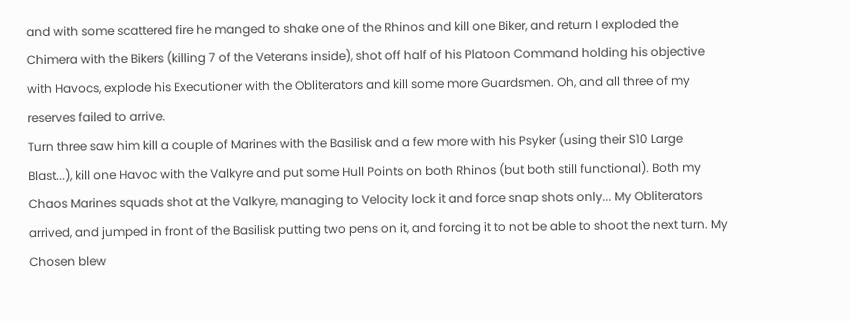and with some scattered fire he manged to shake one of the Rhinos and kill one Biker, and return I exploded the Chimera with the Bikers (killing 7 of the Veterans inside), shot off half of his Platoon Command holding his objective with Havocs, explode his Executioner with the Obliterators and kill some more Guardsmen. Oh, and all three of my reserves failed to arrive.
Turn three saw him kill a couple of Marines with the Basilisk and a few more with his Psyker (using their S10 Large Blast...), kill one Havoc with the Valkyre and put some Hull Points on both Rhinos (but both still functional). Both my Chaos Marines squads shot at the Valkyre, managing to Velocity lock it and force snap shots only... My Obliterators arrived, and jumped in front of the Basilisk putting two pens on it, and forcing it to not be able to shoot the next turn. My Chosen blew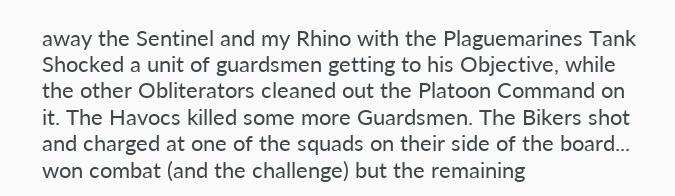away the Sentinel and my Rhino with the Plaguemarines Tank Shocked a unit of guardsmen getting to his Objective, while the other Obliterators cleaned out the Platoon Command on it. The Havocs killed some more Guardsmen. The Bikers shot and charged at one of the squads on their side of the board... won combat (and the challenge) but the remaining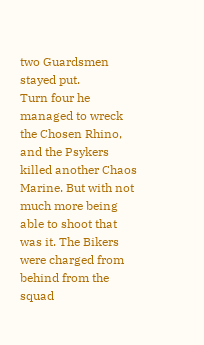two Guardsmen stayed put.
Turn four he managed to wreck the Chosen Rhino, and the Psykers killed another Chaos Marine. But with not much more being able to shoot that was it. The Bikers were charged from behind from the squad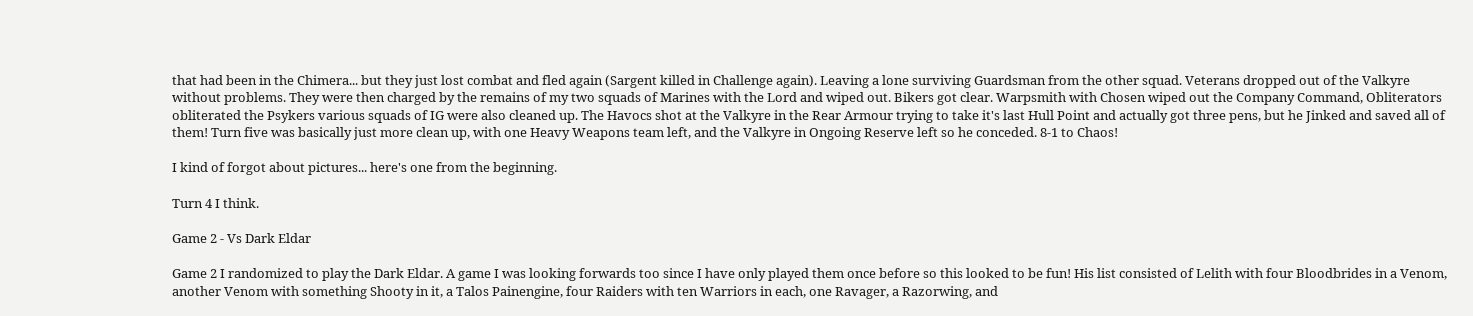that had been in the Chimera... but they just lost combat and fled again (Sargent killed in Challenge again). Leaving a lone surviving Guardsman from the other squad. Veterans dropped out of the Valkyre without problems. They were then charged by the remains of my two squads of Marines with the Lord and wiped out. Bikers got clear. Warpsmith with Chosen wiped out the Company Command, Obliterators obliterated the Psykers various squads of IG were also cleaned up. The Havocs shot at the Valkyre in the Rear Armour trying to take it's last Hull Point and actually got three pens, but he Jinked and saved all of them! Turn five was basically just more clean up, with one Heavy Weapons team left, and the Valkyre in Ongoing Reserve left so he conceded. 8-1 to Chaos!

I kind of forgot about pictures... here's one from the beginning.

Turn 4 I think.

Game 2 - Vs Dark Eldar

Game 2 I randomized to play the Dark Eldar. A game I was looking forwards too since I have only played them once before so this looked to be fun! His list consisted of Lelith with four Bloodbrides in a Venom, another Venom with something Shooty in it, a Talos Painengine, four Raiders with ten Warriors in each, one Ravager, a Razorwing, and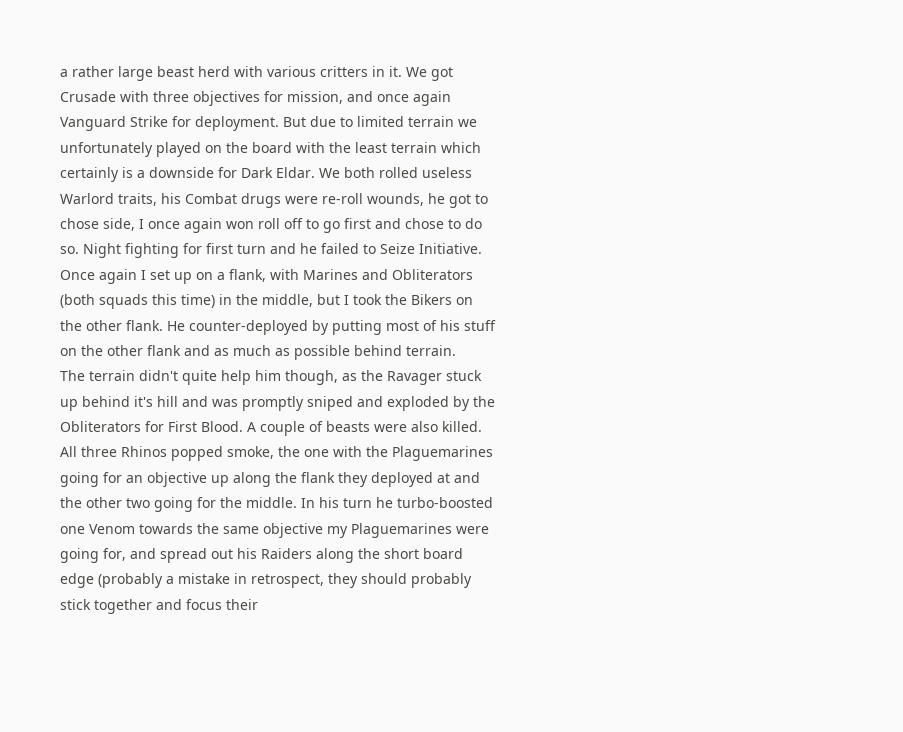a rather large beast herd with various critters in it. We got Crusade with three objectives for mission, and once again Vanguard Strike for deployment. But due to limited terrain we unfortunately played on the board with the least terrain which certainly is a downside for Dark Eldar. We both rolled useless Warlord traits, his Combat drugs were re-roll wounds, he got to chose side, I once again won roll off to go first and chose to do so. Night fighting for first turn and he failed to Seize Initiative.
Once again I set up on a flank, with Marines and Obliterators (both squads this time) in the middle, but I took the Bikers on the other flank. He counter-deployed by putting most of his stuff on the other flank and as much as possible behind terrain.
The terrain didn't quite help him though, as the Ravager stuck up behind it's hill and was promptly sniped and exploded by the Obliterators for First Blood. A couple of beasts were also killed. All three Rhinos popped smoke, the one with the Plaguemarines going for an objective up along the flank they deployed at and the other two going for the middle. In his turn he turbo-boosted one Venom towards the same objective my Plaguemarines were going for, and spread out his Raiders along the short board edge (probably a mistake in retrospect, they should probably stick together and focus their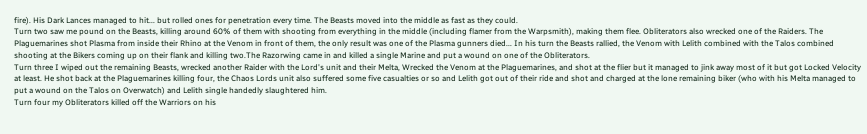fire). His Dark Lances managed to hit... but rolled ones for penetration every time. The Beasts moved into the middle as fast as they could.
Turn two saw me pound on the Beasts, killing around 60% of them with shooting from everything in the middle (including flamer from the Warpsmith), making them flee. Obliterators also wrecked one of the Raiders. The Plaguemarines shot Plasma from inside their Rhino at the Venom in front of them, the only result was one of the Plasma gunners died... In his turn the Beasts rallied, the Venom with Lelith combined with the Talos combined shooting at the Bikers coming up on their flank and killing two.The Razorwing came in and killed a single Marine and put a wound on one of the Obliterators.
Turn three I wiped out the remaining Beasts, wrecked another Raider with the Lord's unit and their Melta, Wrecked the Venom at the Plaguemarines, and shot at the flier but it managed to jink away most of it but got Locked Velocity at least. He shot back at the Plaguemarines killing four, the Chaos Lords unit also suffered some five casualties or so and Lelith got out of their ride and shot and charged at the lone remaining biker (who with his Melta managed to put a wound on the Talos on Overwatch) and Lelith single handedly slaughtered him.
Turn four my Obliterators killed off the Warriors on his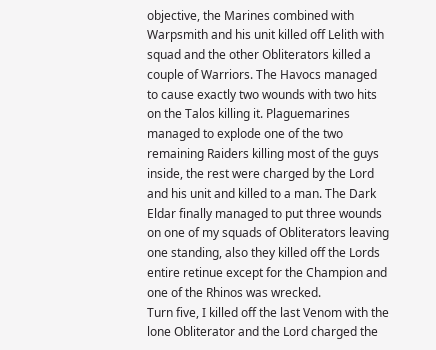objective, the Marines combined with Warpsmith and his unit killed off Lelith with squad and the other Obliterators killed a couple of Warriors. The Havocs managed to cause exactly two wounds with two hits on the Talos killing it. Plaguemarines managed to explode one of the two remaining Raiders killing most of the guys inside, the rest were charged by the Lord and his unit and killed to a man. The Dark Eldar finally managed to put three wounds on one of my squads of Obliterators leaving one standing, also they killed off the Lords entire retinue except for the Champion and one of the Rhinos was wrecked.
Turn five, I killed off the last Venom with the lone Obliterator and the Lord charged the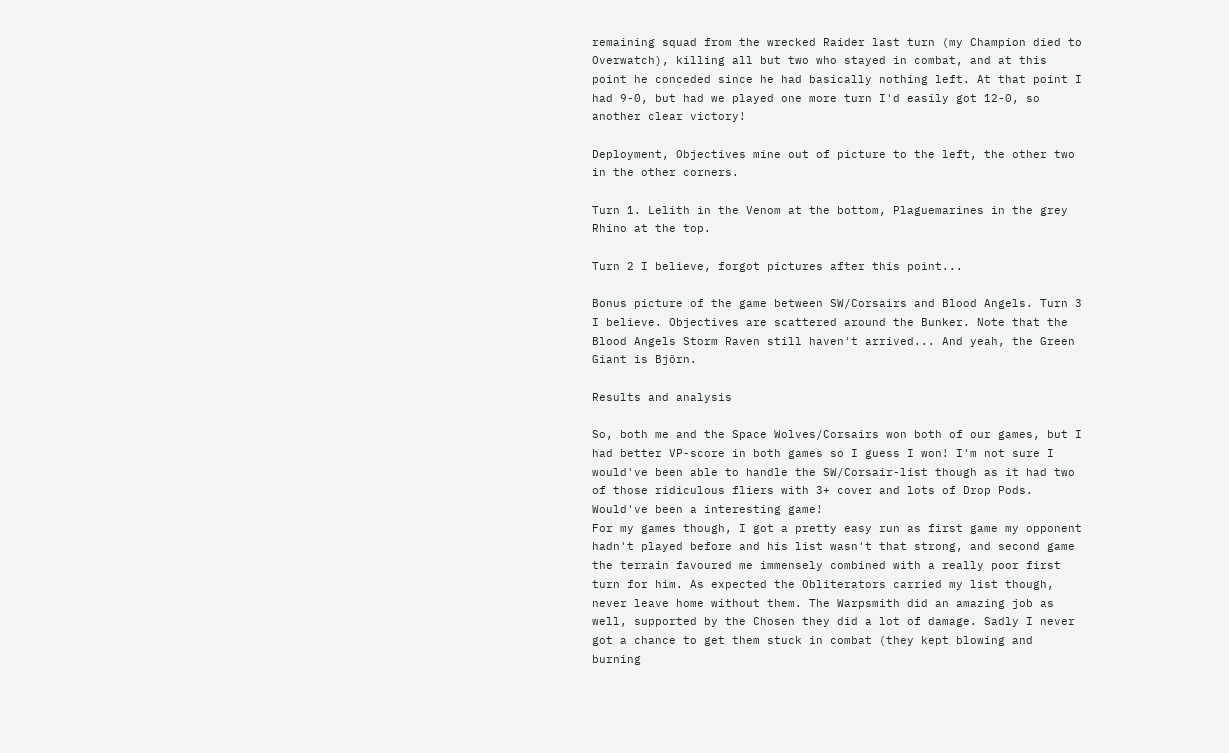remaining squad from the wrecked Raider last turn (my Champion died to Overwatch), killing all but two who stayed in combat, and at this point he conceded since he had basically nothing left. At that point I had 9-0, but had we played one more turn I'd easily got 12-0, so another clear victory!

Deployment, Objectives mine out of picture to the left, the other two in the other corners.

Turn 1. Lelith in the Venom at the bottom, Plaguemarines in the grey Rhino at the top.

Turn 2 I believe, forgot pictures after this point...

Bonus picture of the game between SW/Corsairs and Blood Angels. Turn 3 I believe. Objectives are scattered around the Bunker. Note that the Blood Angels Storm Raven still haven't arrived... And yeah, the Green Giant is Björn.

Results and analysis

So, both me and the Space Wolves/Corsairs won both of our games, but I had better VP-score in both games so I guess I won! I'm not sure I would've been able to handle the SW/Corsair-list though as it had two of those ridiculous fliers with 3+ cover and lots of Drop Pods. Would've been a interesting game!
For my games though, I got a pretty easy run as first game my opponent hadn't played before and his list wasn't that strong, and second game the terrain favoured me immensely combined with a really poor first turn for him. As expected the Obliterators carried my list though, never leave home without them. The Warpsmith did an amazing job as well, supported by the Chosen they did a lot of damage. Sadly I never got a chance to get them stuck in combat (they kept blowing and burning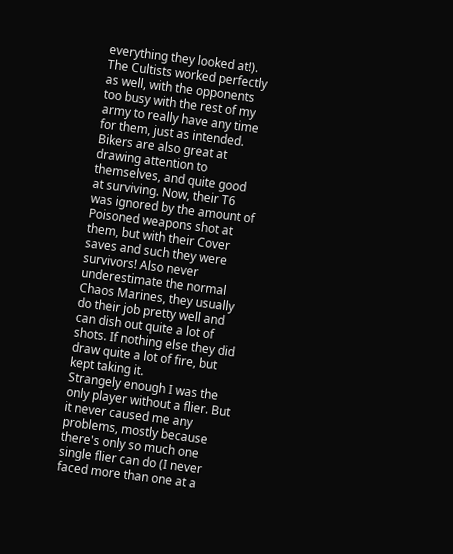everything they looked at!). The Cultists worked perfectly as well, with the opponents too busy with the rest of my army to really have any time for them, just as intended. Bikers are also great at drawing attention to themselves, and quite good at surviving. Now, their T6 was ignored by the amount of Poisoned weapons shot at them, but with their Cover saves and such they were survivors! Also never underestimate the normal Chaos Marines, they usually do their job pretty well and can dish out quite a lot of shots. If nothing else they did draw quite a lot of fire, but kept taking it.
Strangely enough I was the only player without a flier. But it never caused me any problems, mostly because there's only so much one single flier can do (I never faced more than one at a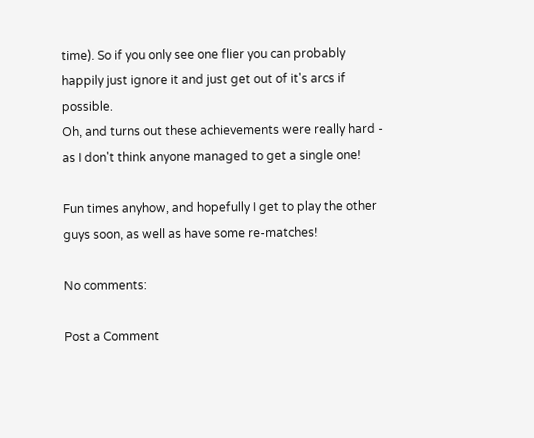time). So if you only see one flier you can probably happily just ignore it and just get out of it's arcs if possible.
Oh, and turns out these achievements were really hard - as I don't think anyone managed to get a single one!

Fun times anyhow, and hopefully I get to play the other guys soon, as well as have some re-matches!

No comments:

Post a Comment